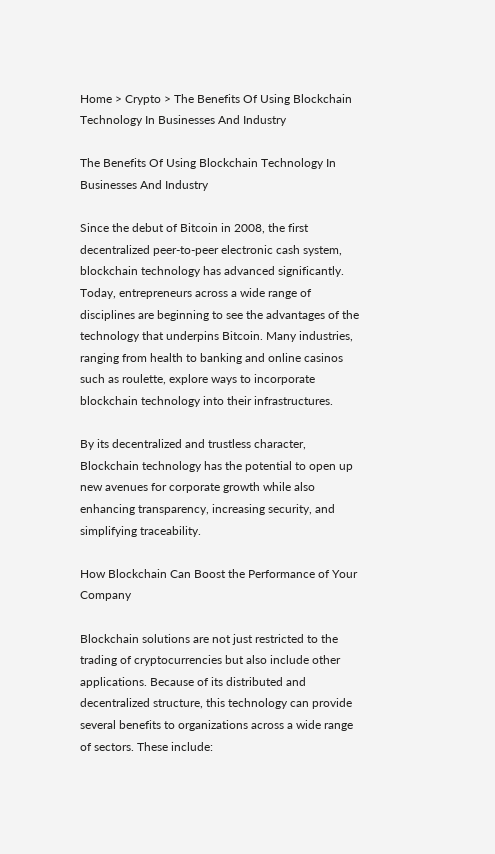Home > Crypto > The Benefits Of Using Blockchain Technology In Businesses And Industry

The Benefits Of Using Blockchain Technology In Businesses And Industry

Since the debut of Bitcoin in 2008, the first decentralized peer-to-peer electronic cash system, blockchain technology has advanced significantly. Today, entrepreneurs across a wide range of disciplines are beginning to see the advantages of the technology that underpins Bitcoin. Many industries, ranging from health to banking and online casinos such as roulette, explore ways to incorporate blockchain technology into their infrastructures.

By its decentralized and trustless character, Blockchain technology has the potential to open up new avenues for corporate growth while also enhancing transparency, increasing security, and simplifying traceability.

How Blockchain Can Boost the Performance of Your Company

Blockchain solutions are not just restricted to the trading of cryptocurrencies but also include other applications. Because of its distributed and decentralized structure, this technology can provide several benefits to organizations across a wide range of sectors. These include: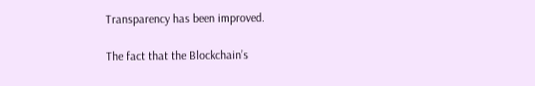Transparency has been improved.

The fact that the Blockchain’s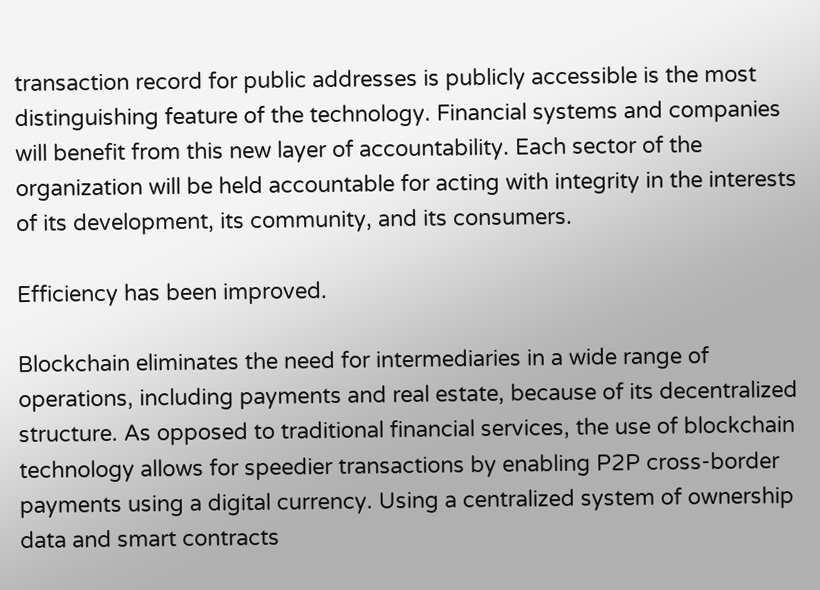transaction record for public addresses is publicly accessible is the most distinguishing feature of the technology. Financial systems and companies will benefit from this new layer of accountability. Each sector of the organization will be held accountable for acting with integrity in the interests of its development, its community, and its consumers.

Efficiency has been improved.

Blockchain eliminates the need for intermediaries in a wide range of operations, including payments and real estate, because of its decentralized structure. As opposed to traditional financial services, the use of blockchain technology allows for speedier transactions by enabling P2P cross-border payments using a digital currency. Using a centralized system of ownership data and smart contracts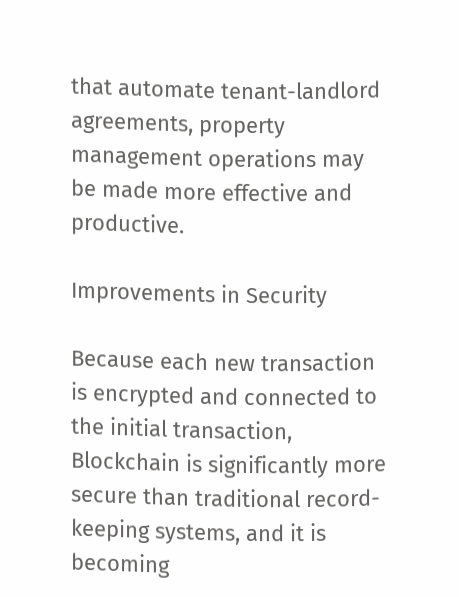that automate tenant-landlord agreements, property management operations may be made more effective and productive.

Improvements in Security

Because each new transaction is encrypted and connected to the initial transaction, Blockchain is significantly more secure than traditional record-keeping systems, and it is becoming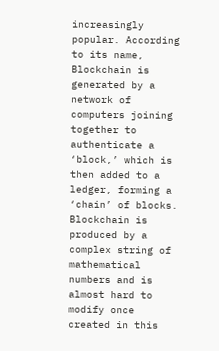increasingly popular. According to its name, Blockchain is generated by a network of computers joining together to authenticate a ‘block,’ which is then added to a ledger, forming a ‘chain’ of blocks. Blockchain is produced by a complex string of mathematical numbers and is almost hard to modify once created in this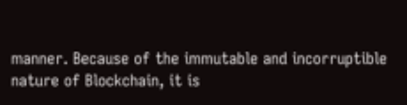manner. Because of the immutable and incorruptible nature of Blockchain, it is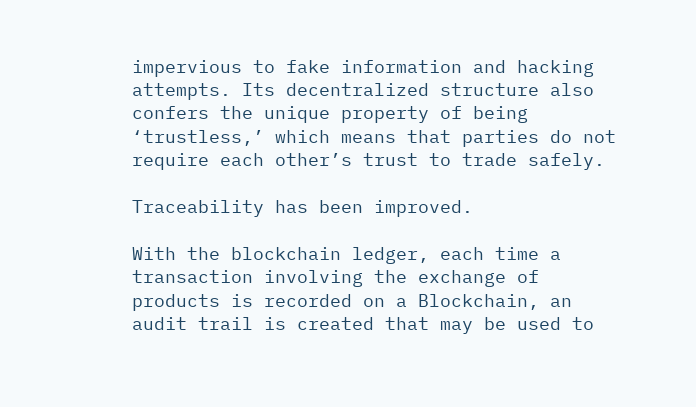impervious to fake information and hacking attempts. Its decentralized structure also confers the unique property of being ‘trustless,’ which means that parties do not require each other’s trust to trade safely.

Traceability has been improved.

With the blockchain ledger, each time a transaction involving the exchange of products is recorded on a Blockchain, an audit trail is created that may be used to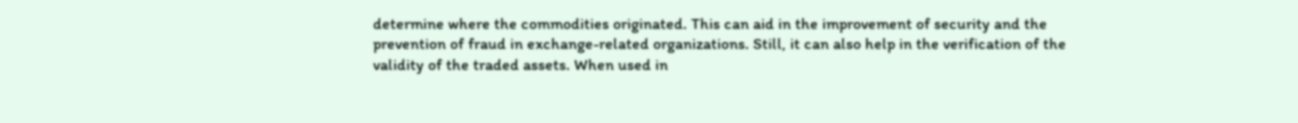determine where the commodities originated. This can aid in the improvement of security and the prevention of fraud in exchange-related organizations. Still, it can also help in the verification of the validity of the traded assets. When used in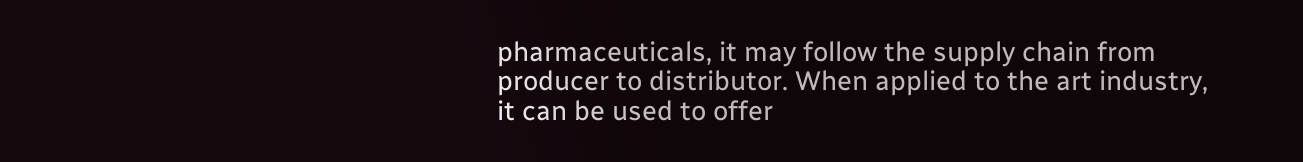pharmaceuticals, it may follow the supply chain from producer to distributor. When applied to the art industry, it can be used to offer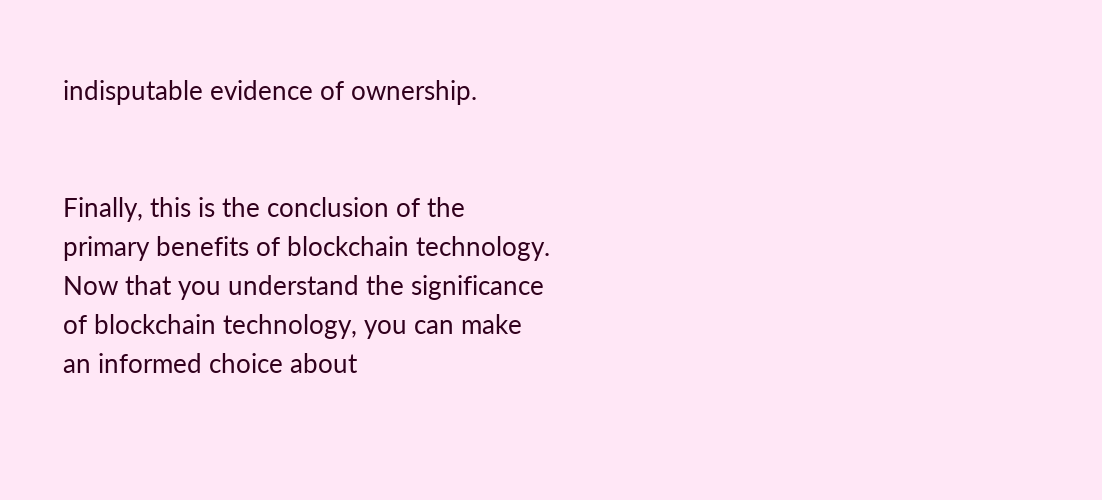indisputable evidence of ownership.


Finally, this is the conclusion of the primary benefits of blockchain technology. Now that you understand the significance of blockchain technology, you can make an informed choice about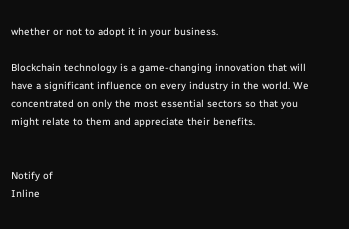whether or not to adopt it in your business.

Blockchain technology is a game-changing innovation that will have a significant influence on every industry in the world. We concentrated on only the most essential sectors so that you might relate to them and appreciate their benefits.


Notify of
Inline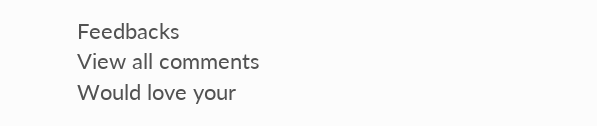Feedbacks
View all comments
Would love your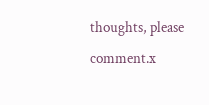thoughts, please comment.x